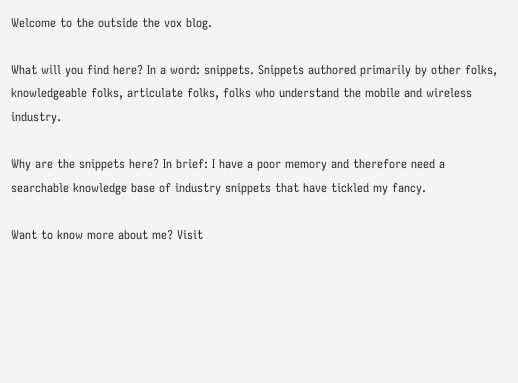Welcome to the outside the vox blog.

What will you find here? In a word: snippets. Snippets authored primarily by other folks, knowledgeable folks, articulate folks, folks who understand the mobile and wireless industry.

Why are the snippets here? In brief: I have a poor memory and therefore need a searchable knowledge base of industry snippets that have tickled my fancy.

Want to know more about me? Visit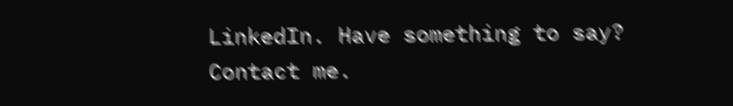LinkedIn. Have something to say? Contact me.